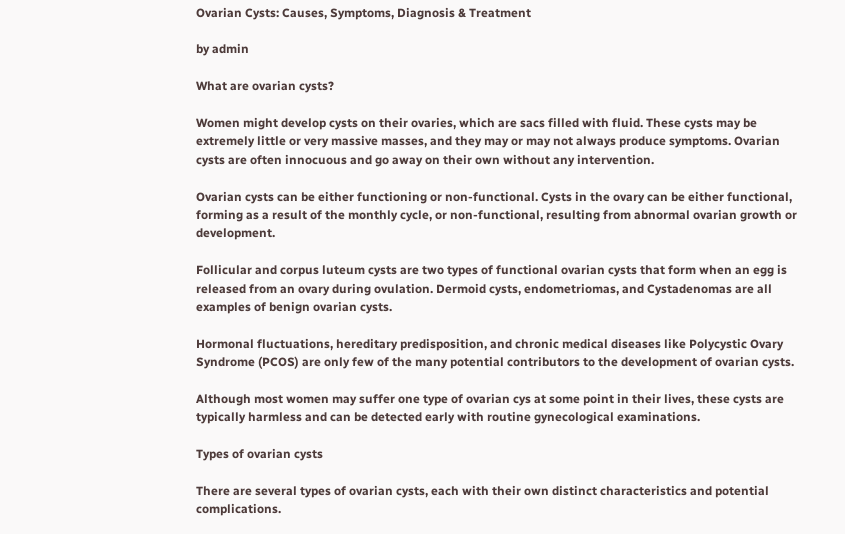Ovarian Cysts: Causes, Symptoms, Diagnosis & Treatment

by admin

What are ovarian cysts?

Women might develop cysts on their ovaries, which are sacs filled with fluid. These cysts may be extremely little or very massive masses, and they may or may not always produce symptoms. Ovarian cysts are often innocuous and go away on their own without any intervention.

Ovarian cysts can be either functioning or non-functional. Cysts in the ovary can be either functional, forming as a result of the monthly cycle, or non-functional, resulting from abnormal ovarian growth or development.

Follicular and corpus luteum cysts are two types of functional ovarian cysts that form when an egg is released from an ovary during ovulation. Dermoid cysts, endometriomas, and Cystadenomas are all examples of benign ovarian cysts.

Hormonal fluctuations, hereditary predisposition, and chronic medical diseases like Polycystic Ovary Syndrome (PCOS) are only few of the many potential contributors to the development of ovarian cysts.

Although most women may suffer one type of ovarian cys at some point in their lives, these cysts are typically harmless and can be detected early with routine gynecological examinations.

Types of ovarian cysts

There are several types of ovarian cysts, each with their own distinct characteristics and potential complications.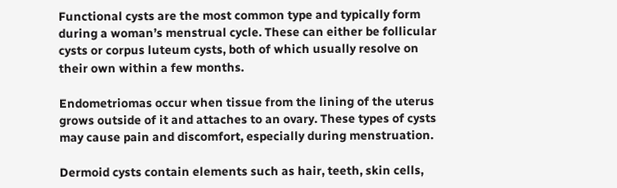Functional cysts are the most common type and typically form during a woman’s menstrual cycle. These can either be follicular cysts or corpus luteum cysts, both of which usually resolve on their own within a few months.

Endometriomas occur when tissue from the lining of the uterus grows outside of it and attaches to an ovary. These types of cysts may cause pain and discomfort, especially during menstruation.

Dermoid cysts contain elements such as hair, teeth, skin cells,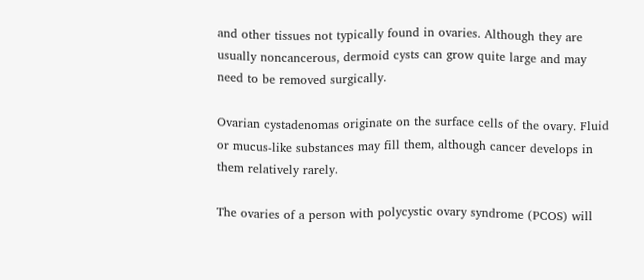and other tissues not typically found in ovaries. Although they are usually noncancerous, dermoid cysts can grow quite large and may need to be removed surgically.

Ovarian cystadenomas originate on the surface cells of the ovary. Fluid or mucus-like substances may fill them, although cancer develops in them relatively rarely.

The ovaries of a person with polycystic ovary syndrome (PCOS) will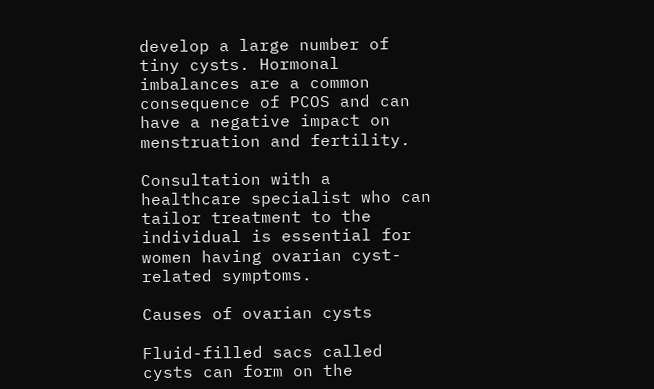develop a large number of tiny cysts. Hormonal imbalances are a common consequence of PCOS and can have a negative impact on menstruation and fertility.

Consultation with a healthcare specialist who can tailor treatment to the individual is essential for women having ovarian cyst-related symptoms.

Causes of ovarian cysts

Fluid-filled sacs called cysts can form on the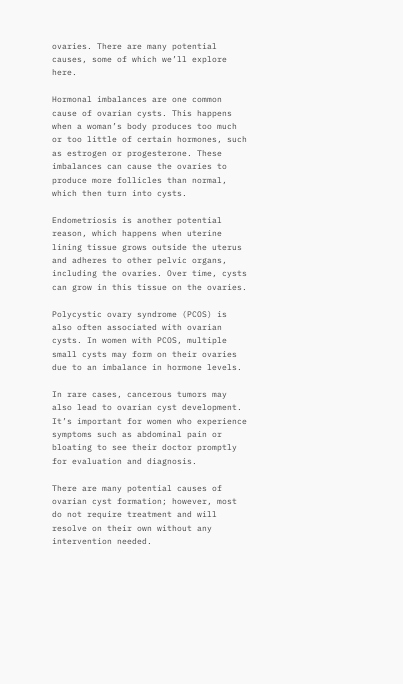ovaries. There are many potential causes, some of which we’ll explore here.

Hormonal imbalances are one common cause of ovarian cysts. This happens when a woman’s body produces too much or too little of certain hormones, such as estrogen or progesterone. These imbalances can cause the ovaries to produce more follicles than normal, which then turn into cysts.

Endometriosis is another potential reason, which happens when uterine lining tissue grows outside the uterus and adheres to other pelvic organs, including the ovaries. Over time, cysts can grow in this tissue on the ovaries.

Polycystic ovary syndrome (PCOS) is also often associated with ovarian cysts. In women with PCOS, multiple small cysts may form on their ovaries due to an imbalance in hormone levels.

In rare cases, cancerous tumors may also lead to ovarian cyst development. It’s important for women who experience symptoms such as abdominal pain or bloating to see their doctor promptly for evaluation and diagnosis.

There are many potential causes of ovarian cyst formation; however, most do not require treatment and will resolve on their own without any intervention needed.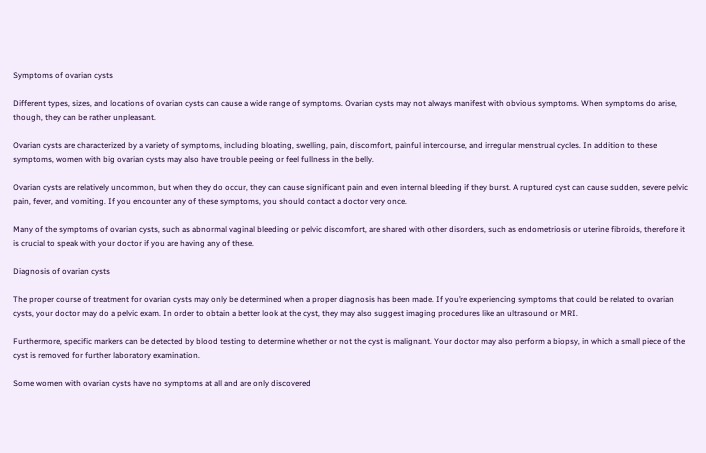Symptoms of ovarian cysts

Different types, sizes, and locations of ovarian cysts can cause a wide range of symptoms. Ovarian cysts may not always manifest with obvious symptoms. When symptoms do arise, though, they can be rather unpleasant.

Ovarian cysts are characterized by a variety of symptoms, including bloating, swelling, pain, discomfort, painful intercourse, and irregular menstrual cycles. In addition to these symptoms, women with big ovarian cysts may also have trouble peeing or feel fullness in the belly.

Ovarian cysts are relatively uncommon, but when they do occur, they can cause significant pain and even internal bleeding if they burst. A ruptured cyst can cause sudden, severe pelvic pain, fever, and vomiting. If you encounter any of these symptoms, you should contact a doctor very once.

Many of the symptoms of ovarian cysts, such as abnormal vaginal bleeding or pelvic discomfort, are shared with other disorders, such as endometriosis or uterine fibroids, therefore it is crucial to speak with your doctor if you are having any of these.

Diagnosis of ovarian cysts

The proper course of treatment for ovarian cysts may only be determined when a proper diagnosis has been made. If you’re experiencing symptoms that could be related to ovarian cysts, your doctor may do a pelvic exam. In order to obtain a better look at the cyst, they may also suggest imaging procedures like an ultrasound or MRI.

Furthermore, specific markers can be detected by blood testing to determine whether or not the cyst is malignant. Your doctor may also perform a biopsy, in which a small piece of the cyst is removed for further laboratory examination.

Some women with ovarian cysts have no symptoms at all and are only discovered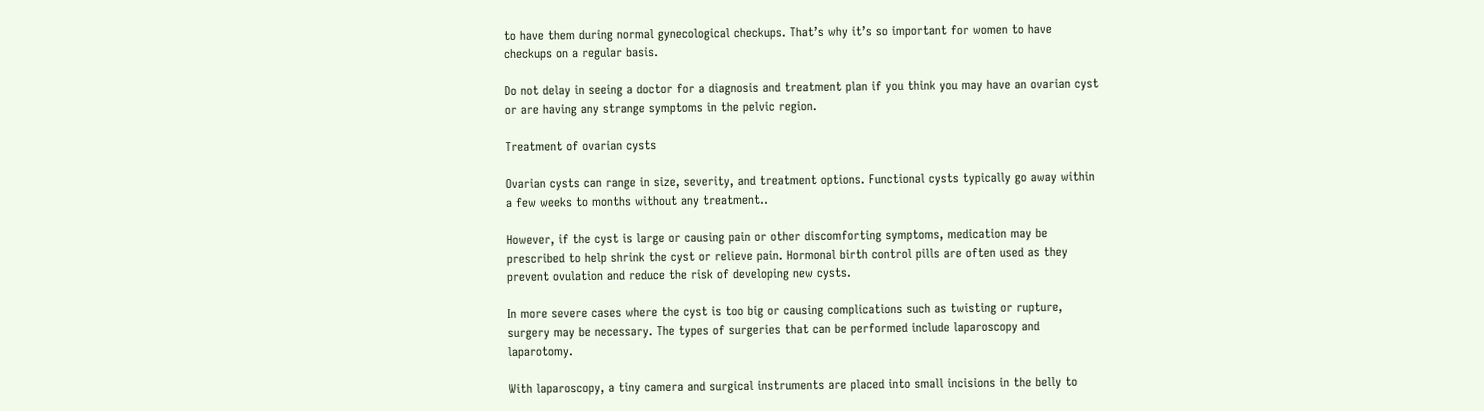to have them during normal gynecological checkups. That’s why it’s so important for women to have checkups on a regular basis.

Do not delay in seeing a doctor for a diagnosis and treatment plan if you think you may have an ovarian cyst or are having any strange symptoms in the pelvic region.

Treatment of ovarian cysts

Ovarian cysts can range in size, severity, and treatment options. Functional cysts typically go away within a few weeks to months without any treatment..

However, if the cyst is large or causing pain or other discomforting symptoms, medication may be prescribed to help shrink the cyst or relieve pain. Hormonal birth control pills are often used as they prevent ovulation and reduce the risk of developing new cysts.

In more severe cases where the cyst is too big or causing complications such as twisting or rupture, surgery may be necessary. The types of surgeries that can be performed include laparoscopy and laparotomy.

With laparoscopy, a tiny camera and surgical instruments are placed into small incisions in the belly to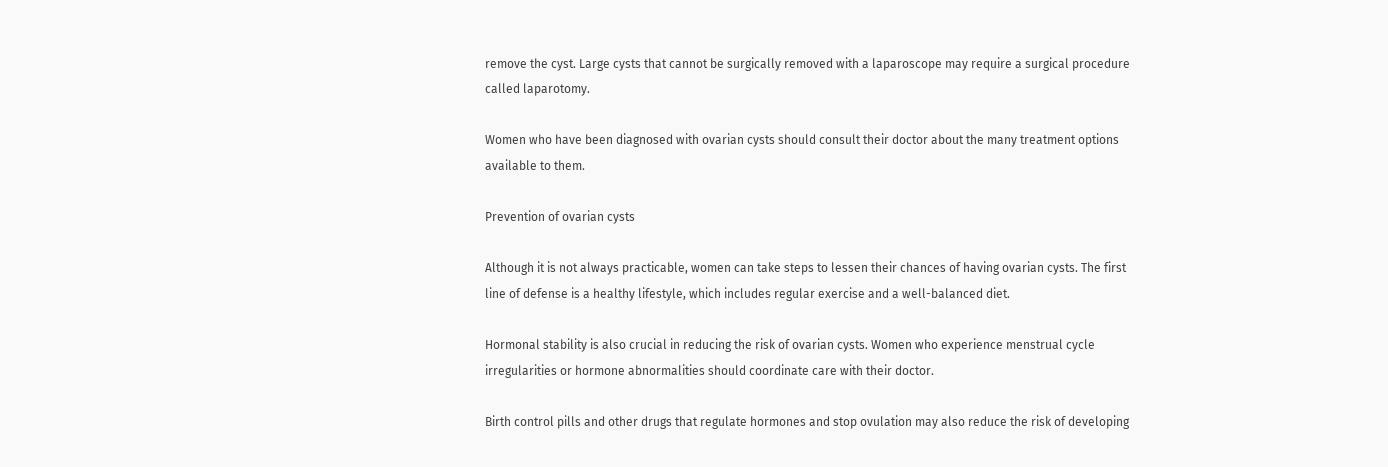remove the cyst. Large cysts that cannot be surgically removed with a laparoscope may require a surgical procedure called laparotomy.

Women who have been diagnosed with ovarian cysts should consult their doctor about the many treatment options available to them.

Prevention of ovarian cysts

Although it is not always practicable, women can take steps to lessen their chances of having ovarian cysts. The first line of defense is a healthy lifestyle, which includes regular exercise and a well-balanced diet.

Hormonal stability is also crucial in reducing the risk of ovarian cysts. Women who experience menstrual cycle irregularities or hormone abnormalities should coordinate care with their doctor.

Birth control pills and other drugs that regulate hormones and stop ovulation may also reduce the risk of developing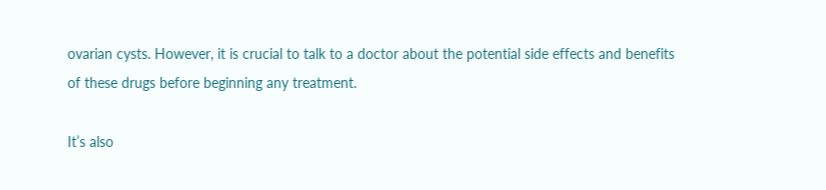ovarian cysts. However, it is crucial to talk to a doctor about the potential side effects and benefits of these drugs before beginning any treatment.

It’s also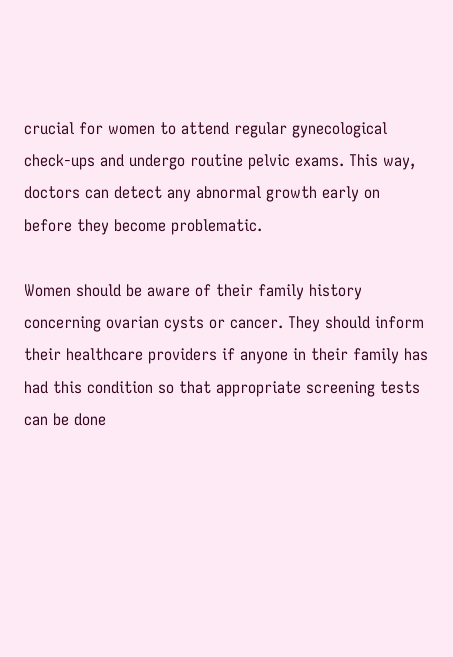crucial for women to attend regular gynecological check-ups and undergo routine pelvic exams. This way, doctors can detect any abnormal growth early on before they become problematic.

Women should be aware of their family history concerning ovarian cysts or cancer. They should inform their healthcare providers if anyone in their family has had this condition so that appropriate screening tests can be done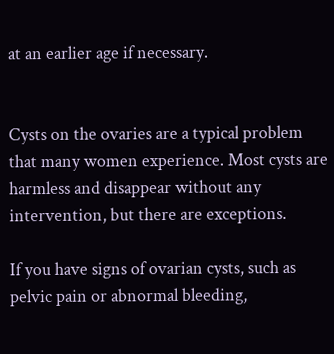at an earlier age if necessary.


Cysts on the ovaries are a typical problem that many women experience. Most cysts are harmless and disappear without any intervention, but there are exceptions.

If you have signs of ovarian cysts, such as pelvic pain or abnormal bleeding,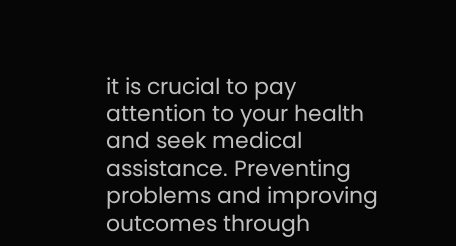it is crucial to pay attention to your health and seek medical assistance. Preventing problems and improving outcomes through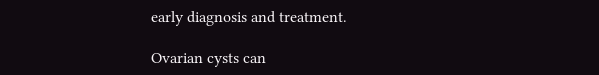early diagnosis and treatment.

Ovarian cysts can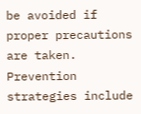be avoided if proper precautions are taken. Prevention strategies include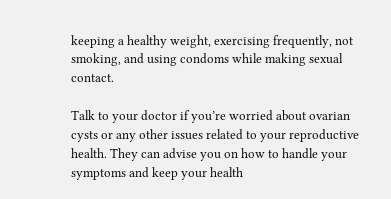keeping a healthy weight, exercising frequently, not smoking, and using condoms while making sexual contact.

Talk to your doctor if you’re worried about ovarian cysts or any other issues related to your reproductive health. They can advise you on how to handle your symptoms and keep your health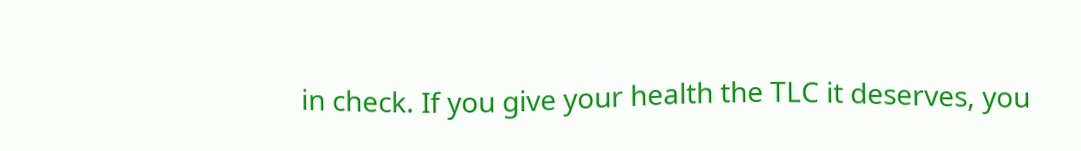in check. If you give your health the TLC it deserves, you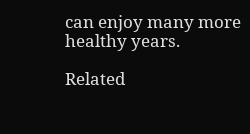can enjoy many more healthy years.

Related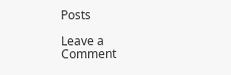Posts

Leave a Comment